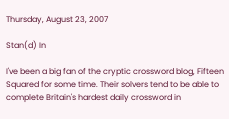Thursday, August 23, 2007

Stan(d) In

I've been a big fan of the cryptic crossword blog, Fifteen Squared for some time. Their solvers tend to be able to complete Britain's hardest daily crossword in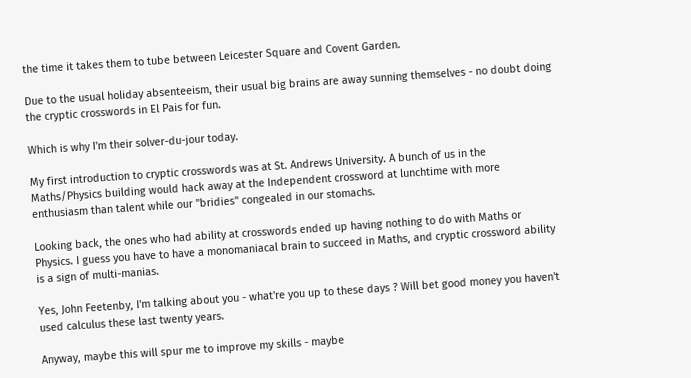the time it takes them to tube between Leicester Square and Covent Garden.

Due to the usual holiday absenteeism, their usual big brains are away sunning themselves - no doubt doing the cryptic crosswords in El Pais for fun.

Which is why I'm their solver-du-jour today.

My first introduction to cryptic crosswords was at St. Andrews University. A bunch of us in the Maths/Physics building would hack away at the Independent crossword at lunchtime with more enthusiasm than talent while our "bridies" congealed in our stomachs.

Looking back, the ones who had ability at crosswords ended up having nothing to do with Maths or Physics. I guess you have to have a monomaniacal brain to succeed in Maths, and cryptic crossword ability is a sign of multi-manias.

Yes, John Feetenby, I'm talking about you - what're you up to these days ? Will bet good money you haven't used calculus these last twenty years.

Anyway, maybe this will spur me to improve my skills - maybe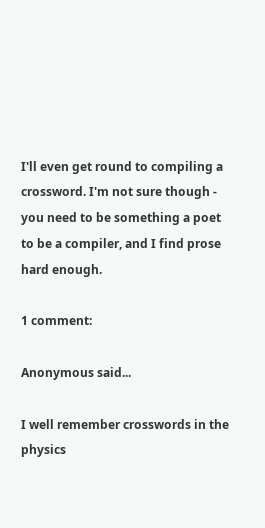I'll even get round to compiling a crossword. I'm not sure though - you need to be something a poet to be a compiler, and I find prose hard enough.

1 comment:

Anonymous said...

I well remember crosswords in the physics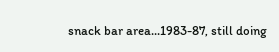snack bar area...1983-87, still doing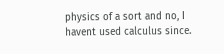physics of a sort and no, I havent used calculus since.